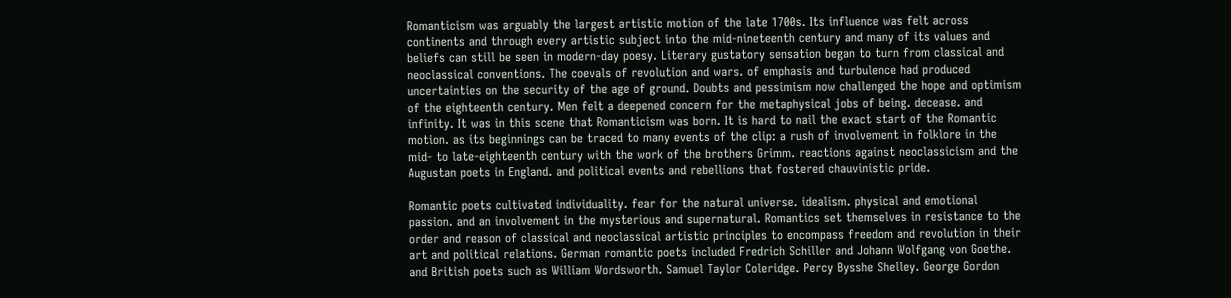Romanticism was arguably the largest artistic motion of the late 1700s. Its influence was felt across continents and through every artistic subject into the mid-nineteenth century and many of its values and beliefs can still be seen in modern-day poesy. Literary gustatory sensation began to turn from classical and neoclassical conventions. The coevals of revolution and wars. of emphasis and turbulence had produced uncertainties on the security of the age of ground. Doubts and pessimism now challenged the hope and optimism of the eighteenth century. Men felt a deepened concern for the metaphysical jobs of being. decease. and infinity. It was in this scene that Romanticism was born. It is hard to nail the exact start of the Romantic motion. as its beginnings can be traced to many events of the clip: a rush of involvement in folklore in the mid- to late-eighteenth century with the work of the brothers Grimm. reactions against neoclassicism and the Augustan poets in England. and political events and rebellions that fostered chauvinistic pride.

Romantic poets cultivated individuality. fear for the natural universe. idealism. physical and emotional passion. and an involvement in the mysterious and supernatural. Romantics set themselves in resistance to the order and reason of classical and neoclassical artistic principles to encompass freedom and revolution in their art and political relations. German romantic poets included Fredrich Schiller and Johann Wolfgang von Goethe. and British poets such as William Wordsworth. Samuel Taylor Coleridge. Percy Bysshe Shelley. George Gordon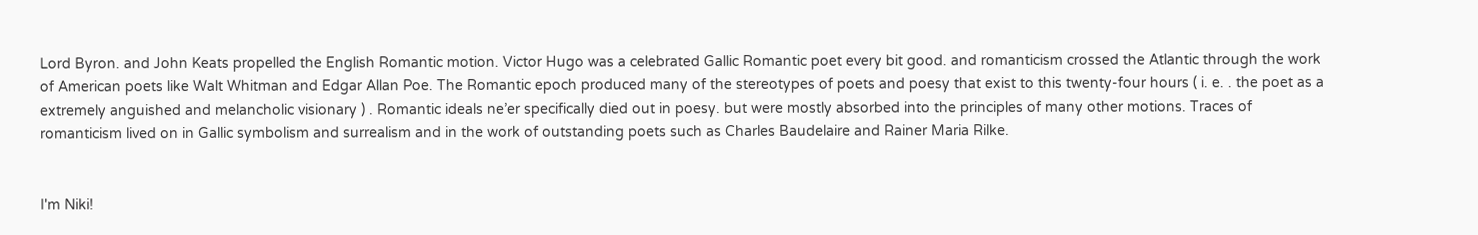Lord Byron. and John Keats propelled the English Romantic motion. Victor Hugo was a celebrated Gallic Romantic poet every bit good. and romanticism crossed the Atlantic through the work of American poets like Walt Whitman and Edgar Allan Poe. The Romantic epoch produced many of the stereotypes of poets and poesy that exist to this twenty-four hours ( i. e. . the poet as a extremely anguished and melancholic visionary ) . Romantic ideals ne’er specifically died out in poesy. but were mostly absorbed into the principles of many other motions. Traces of romanticism lived on in Gallic symbolism and surrealism and in the work of outstanding poets such as Charles Baudelaire and Rainer Maria Rilke.


I'm Niki!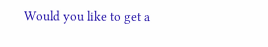Would you like to get a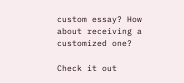custom essay? How about receiving a customized one?

Check it out